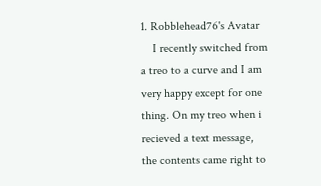1. Robblehead76's Avatar
    I recently switched from a treo to a curve and I am very happy except for one thing. On my treo when i recieved a text message, the contents came right to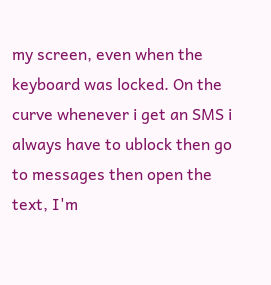my screen, even when the keyboard was locked. On the curve whenever i get an SMS i always have to ublock then go to messages then open the text, I'm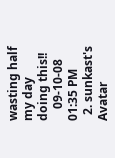wasting half my day doing this!!
    09-10-08 01:35 PM
  2. sunkast's Avatar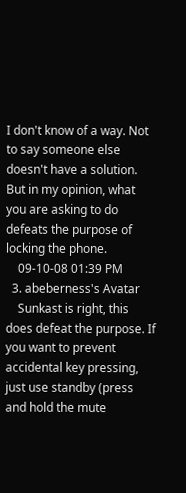I don't know of a way. Not to say someone else doesn't have a solution. But in my opinion, what you are asking to do defeats the purpose of locking the phone.
    09-10-08 01:39 PM
  3. abeberness's Avatar
    Sunkast is right, this does defeat the purpose. If you want to prevent accidental key pressing, just use standby (press and hold the mute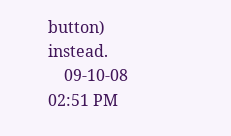button) instead.
    09-10-08 02:51 PM